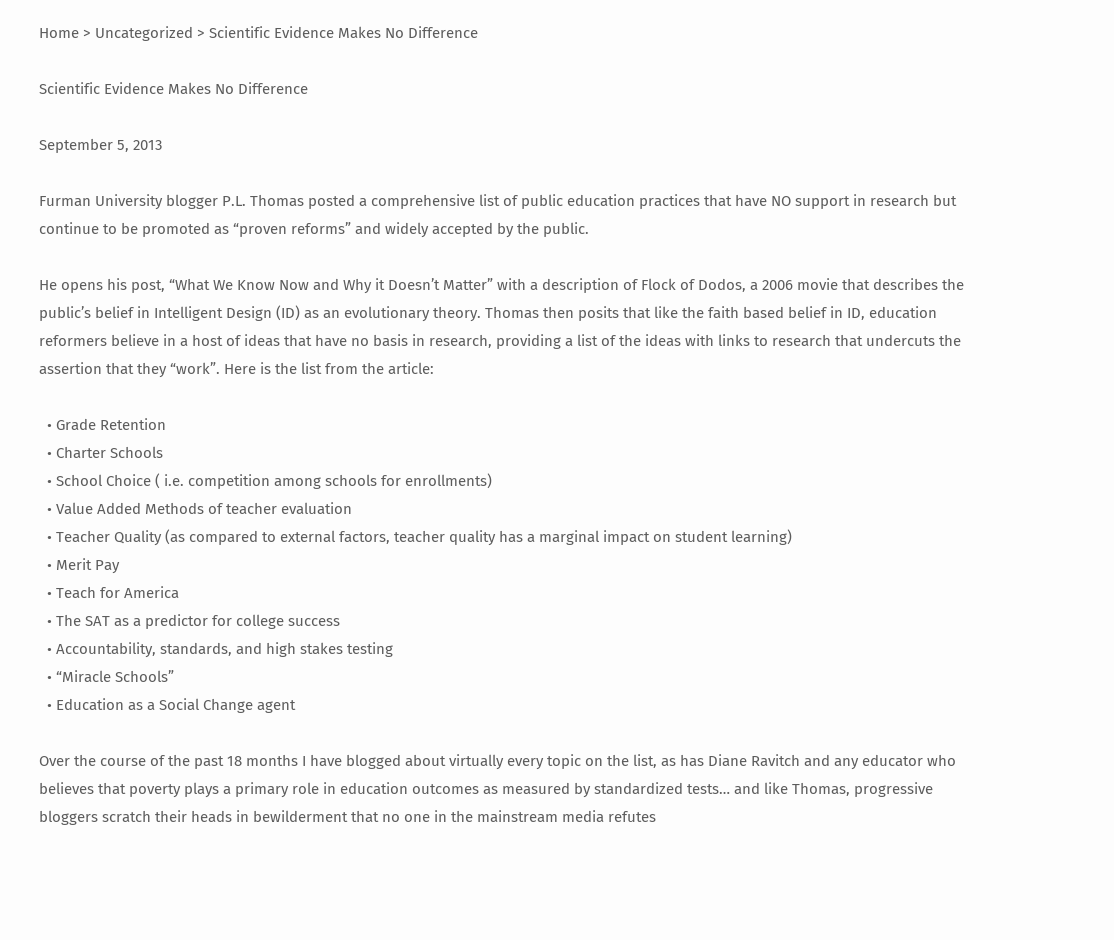Home > Uncategorized > Scientific Evidence Makes No Difference

Scientific Evidence Makes No Difference

September 5, 2013

Furman University blogger P.L. Thomas posted a comprehensive list of public education practices that have NO support in research but continue to be promoted as “proven reforms” and widely accepted by the public.

He opens his post, “What We Know Now and Why it Doesn’t Matter” with a description of Flock of Dodos, a 2006 movie that describes the public’s belief in Intelligent Design (ID) as an evolutionary theory. Thomas then posits that like the faith based belief in ID, education reformers believe in a host of ideas that have no basis in research, providing a list of the ideas with links to research that undercuts the assertion that they “work”. Here is the list from the article:

  • Grade Retention
  • Charter Schools
  • School Choice ( i.e. competition among schools for enrollments)
  • Value Added Methods of teacher evaluation
  • Teacher Quality (as compared to external factors, teacher quality has a marginal impact on student learning)
  • Merit Pay
  • Teach for America
  • The SAT as a predictor for college success
  • Accountability, standards, and high stakes testing
  • “Miracle Schools”
  • Education as a Social Change agent

Over the course of the past 18 months I have blogged about virtually every topic on the list, as has Diane Ravitch and any educator who believes that poverty plays a primary role in education outcomes as measured by standardized tests… and like Thomas, progressive bloggers scratch their heads in bewilderment that no one in the mainstream media refutes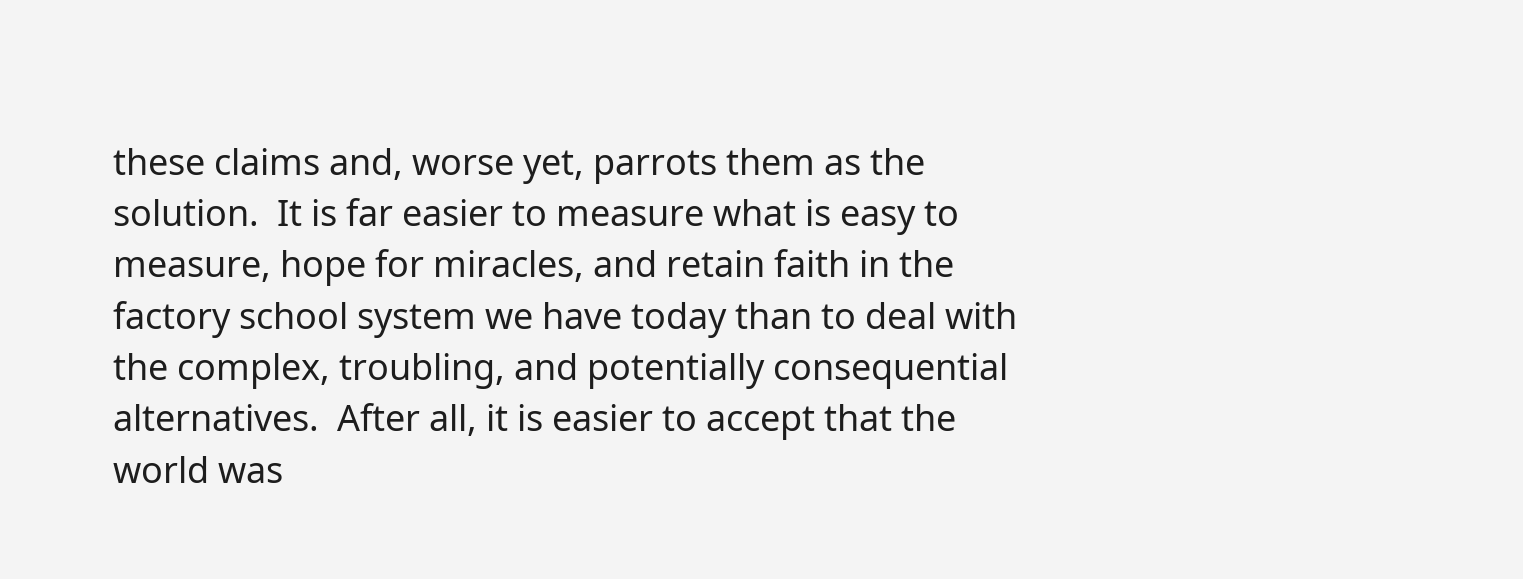these claims and, worse yet, parrots them as the solution.  It is far easier to measure what is easy to measure, hope for miracles, and retain faith in the factory school system we have today than to deal with the complex, troubling, and potentially consequential alternatives.  After all, it is easier to accept that the world was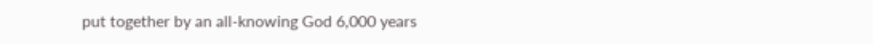put together by an all-knowing God 6,000 years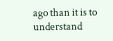ago than it is to understand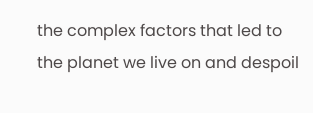the complex factors that led to the planet we live on and despoil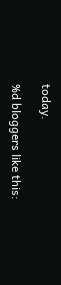today.

%d bloggers like this: